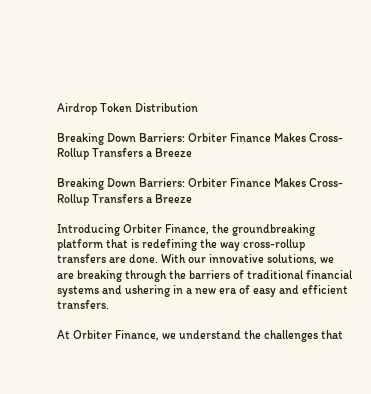Airdrop Token Distribution

Breaking Down Barriers: Orbiter Finance Makes Cross-Rollup Transfers a Breeze

Breaking Down Barriers: Orbiter Finance Makes Cross-Rollup Transfers a Breeze

Introducing Orbiter Finance, the groundbreaking platform that is redefining the way cross-rollup transfers are done. With our innovative solutions, we are breaking through the barriers of traditional financial systems and ushering in a new era of easy and efficient transfers.

At Orbiter Finance, we understand the challenges that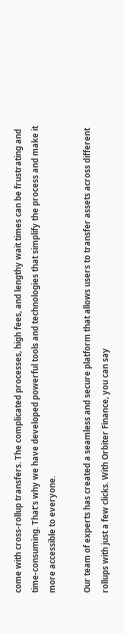come with cross-rollup transfers. The complicated processes, high fees, and lengthy wait times can be frustrating and time-consuming. That’s why we have developed powerful tools and technologies that simplify the process and make it more accessible to everyone.

Our team of experts has created a seamless and secure platform that allows users to transfer assets across different rollups with just a few clicks. With Orbiter Finance, you can say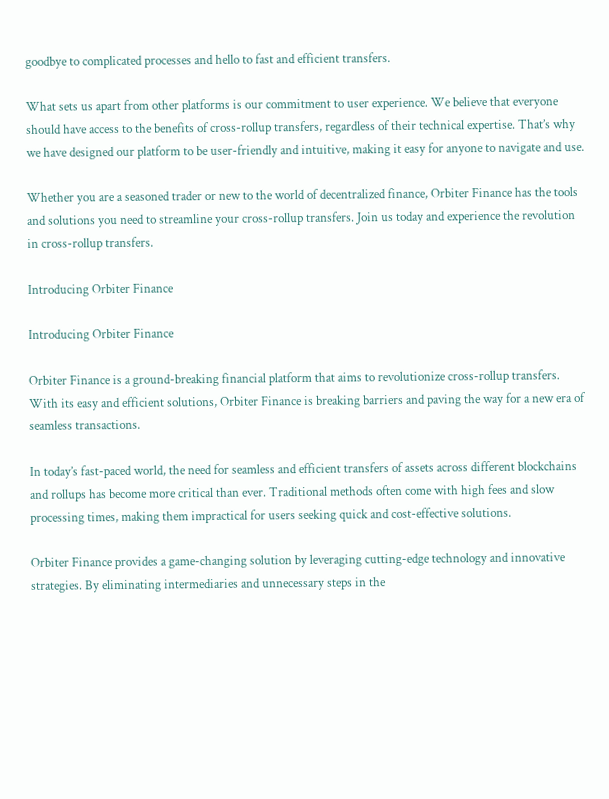goodbye to complicated processes and hello to fast and efficient transfers.

What sets us apart from other platforms is our commitment to user experience. We believe that everyone should have access to the benefits of cross-rollup transfers, regardless of their technical expertise. That’s why we have designed our platform to be user-friendly and intuitive, making it easy for anyone to navigate and use.

Whether you are a seasoned trader or new to the world of decentralized finance, Orbiter Finance has the tools and solutions you need to streamline your cross-rollup transfers. Join us today and experience the revolution in cross-rollup transfers.

Introducing Orbiter Finance

Introducing Orbiter Finance

Orbiter Finance is a ground-breaking financial platform that aims to revolutionize cross-rollup transfers. With its easy and efficient solutions, Orbiter Finance is breaking barriers and paving the way for a new era of seamless transactions.

In today’s fast-paced world, the need for seamless and efficient transfers of assets across different blockchains and rollups has become more critical than ever. Traditional methods often come with high fees and slow processing times, making them impractical for users seeking quick and cost-effective solutions.

Orbiter Finance provides a game-changing solution by leveraging cutting-edge technology and innovative strategies. By eliminating intermediaries and unnecessary steps in the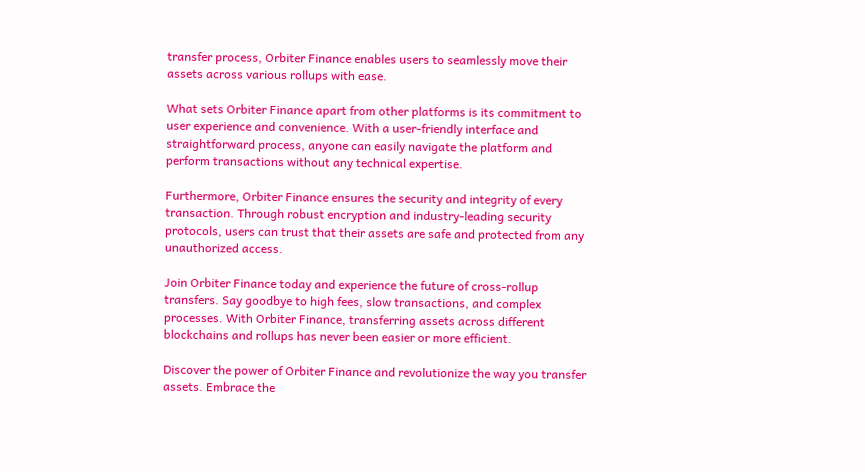transfer process, Orbiter Finance enables users to seamlessly move their assets across various rollups with ease.

What sets Orbiter Finance apart from other platforms is its commitment to user experience and convenience. With a user-friendly interface and straightforward process, anyone can easily navigate the platform and perform transactions without any technical expertise.

Furthermore, Orbiter Finance ensures the security and integrity of every transaction. Through robust encryption and industry-leading security protocols, users can trust that their assets are safe and protected from any unauthorized access.

Join Orbiter Finance today and experience the future of cross-rollup transfers. Say goodbye to high fees, slow transactions, and complex processes. With Orbiter Finance, transferring assets across different blockchains and rollups has never been easier or more efficient.

Discover the power of Orbiter Finance and revolutionize the way you transfer assets. Embrace the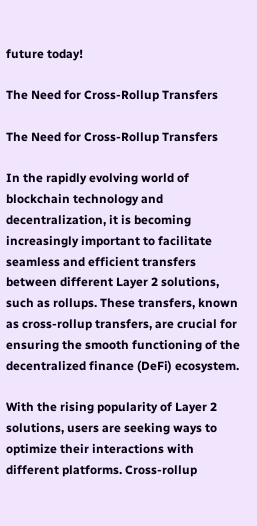future today!

The Need for Cross-Rollup Transfers

The Need for Cross-Rollup Transfers

In the rapidly evolving world of blockchain technology and decentralization, it is becoming increasingly important to facilitate seamless and efficient transfers between different Layer 2 solutions, such as rollups. These transfers, known as cross-rollup transfers, are crucial for ensuring the smooth functioning of the decentralized finance (DeFi) ecosystem.

With the rising popularity of Layer 2 solutions, users are seeking ways to optimize their interactions with different platforms. Cross-rollup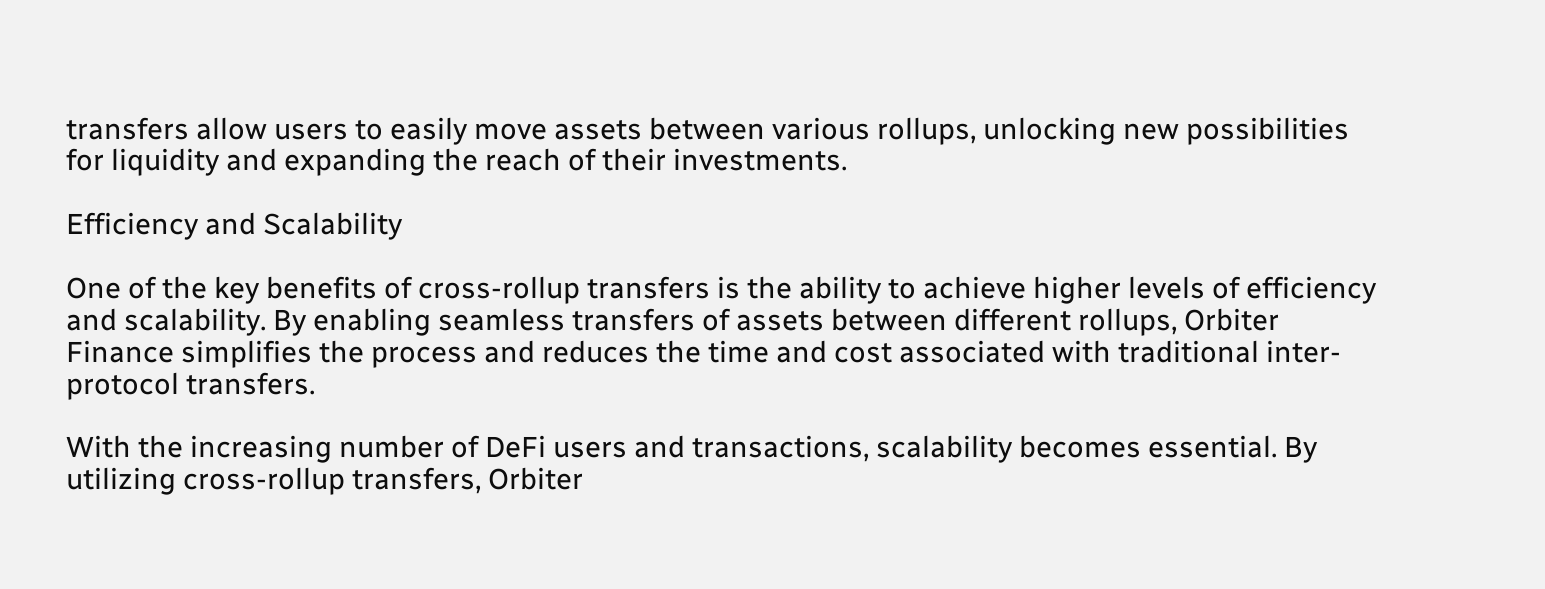transfers allow users to easily move assets between various rollups, unlocking new possibilities for liquidity and expanding the reach of their investments.

Efficiency and Scalability

One of the key benefits of cross-rollup transfers is the ability to achieve higher levels of efficiency and scalability. By enabling seamless transfers of assets between different rollups, Orbiter Finance simplifies the process and reduces the time and cost associated with traditional inter-protocol transfers.

With the increasing number of DeFi users and transactions, scalability becomes essential. By utilizing cross-rollup transfers, Orbiter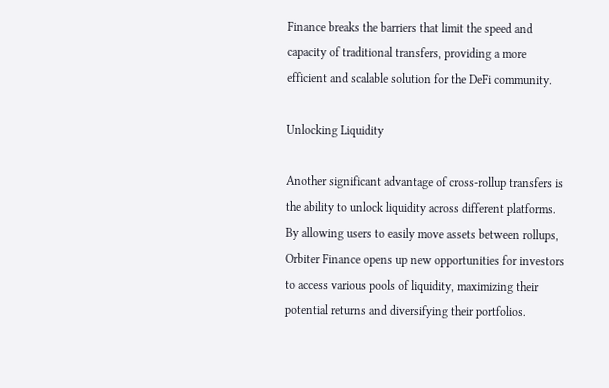Finance breaks the barriers that limit the speed and capacity of traditional transfers, providing a more efficient and scalable solution for the DeFi community.

Unlocking Liquidity

Another significant advantage of cross-rollup transfers is the ability to unlock liquidity across different platforms. By allowing users to easily move assets between rollups, Orbiter Finance opens up new opportunities for investors to access various pools of liquidity, maximizing their potential returns and diversifying their portfolios.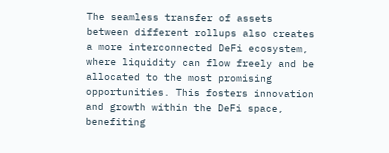The seamless transfer of assets between different rollups also creates a more interconnected DeFi ecosystem, where liquidity can flow freely and be allocated to the most promising opportunities. This fosters innovation and growth within the DeFi space, benefiting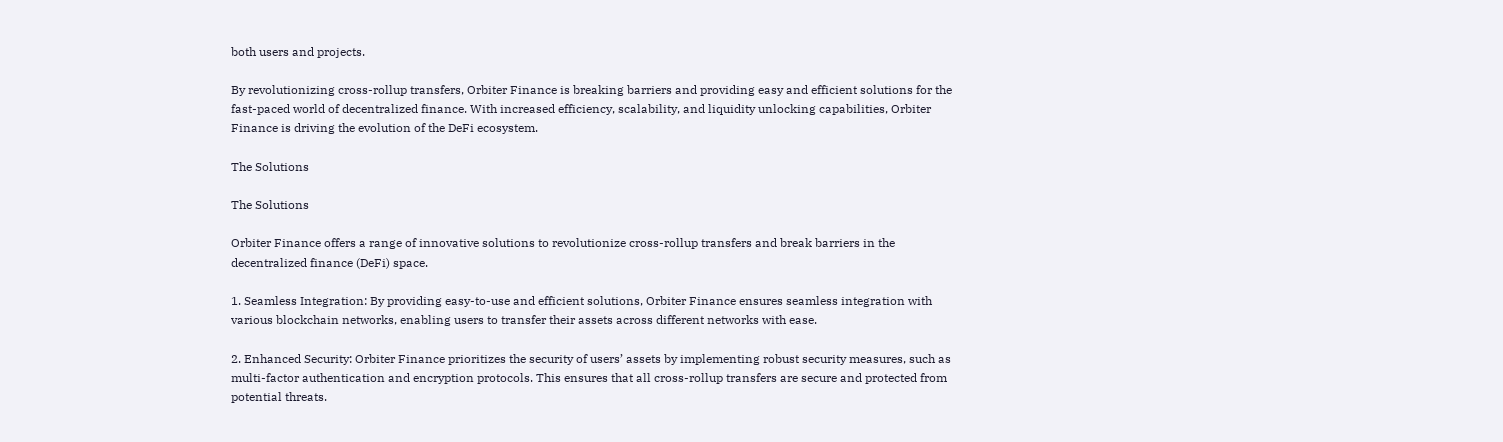both users and projects.

By revolutionizing cross-rollup transfers, Orbiter Finance is breaking barriers and providing easy and efficient solutions for the fast-paced world of decentralized finance. With increased efficiency, scalability, and liquidity unlocking capabilities, Orbiter Finance is driving the evolution of the DeFi ecosystem.

The Solutions

The Solutions

Orbiter Finance offers a range of innovative solutions to revolutionize cross-rollup transfers and break barriers in the decentralized finance (DeFi) space.

1. Seamless Integration: By providing easy-to-use and efficient solutions, Orbiter Finance ensures seamless integration with various blockchain networks, enabling users to transfer their assets across different networks with ease.

2. Enhanced Security: Orbiter Finance prioritizes the security of users’ assets by implementing robust security measures, such as multi-factor authentication and encryption protocols. This ensures that all cross-rollup transfers are secure and protected from potential threats.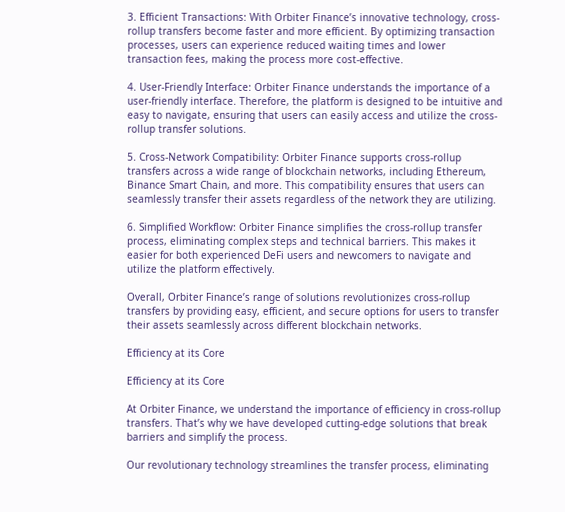3. Efficient Transactions: With Orbiter Finance’s innovative technology, cross-rollup transfers become faster and more efficient. By optimizing transaction processes, users can experience reduced waiting times and lower transaction fees, making the process more cost-effective.

4. User-Friendly Interface: Orbiter Finance understands the importance of a user-friendly interface. Therefore, the platform is designed to be intuitive and easy to navigate, ensuring that users can easily access and utilize the cross-rollup transfer solutions.

5. Cross-Network Compatibility: Orbiter Finance supports cross-rollup transfers across a wide range of blockchain networks, including Ethereum, Binance Smart Chain, and more. This compatibility ensures that users can seamlessly transfer their assets regardless of the network they are utilizing.

6. Simplified Workflow: Orbiter Finance simplifies the cross-rollup transfer process, eliminating complex steps and technical barriers. This makes it easier for both experienced DeFi users and newcomers to navigate and utilize the platform effectively.

Overall, Orbiter Finance’s range of solutions revolutionizes cross-rollup transfers by providing easy, efficient, and secure options for users to transfer their assets seamlessly across different blockchain networks.

Efficiency at its Core

Efficiency at its Core

At Orbiter Finance, we understand the importance of efficiency in cross-rollup transfers. That’s why we have developed cutting-edge solutions that break barriers and simplify the process.

Our revolutionary technology streamlines the transfer process, eliminating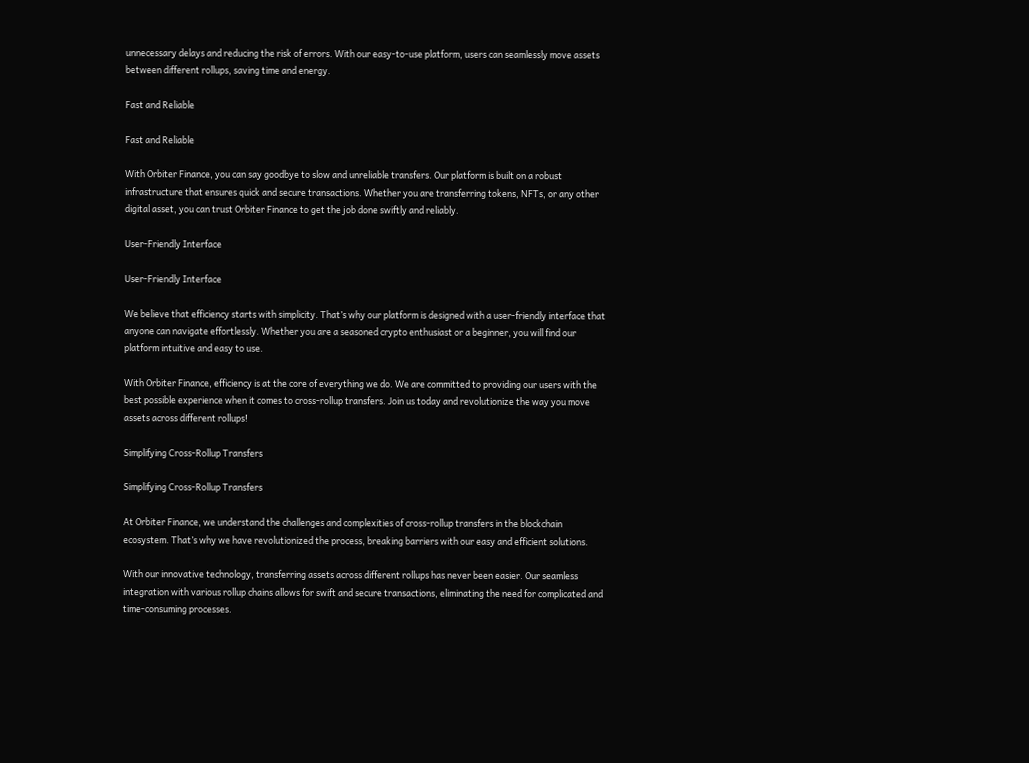unnecessary delays and reducing the risk of errors. With our easy-to-use platform, users can seamlessly move assets between different rollups, saving time and energy.

Fast and Reliable

Fast and Reliable

With Orbiter Finance, you can say goodbye to slow and unreliable transfers. Our platform is built on a robust infrastructure that ensures quick and secure transactions. Whether you are transferring tokens, NFTs, or any other digital asset, you can trust Orbiter Finance to get the job done swiftly and reliably.

User-Friendly Interface

User-Friendly Interface

We believe that efficiency starts with simplicity. That’s why our platform is designed with a user-friendly interface that anyone can navigate effortlessly. Whether you are a seasoned crypto enthusiast or a beginner, you will find our platform intuitive and easy to use.

With Orbiter Finance, efficiency is at the core of everything we do. We are committed to providing our users with the best possible experience when it comes to cross-rollup transfers. Join us today and revolutionize the way you move assets across different rollups!

Simplifying Cross-Rollup Transfers

Simplifying Cross-Rollup Transfers

At Orbiter Finance, we understand the challenges and complexities of cross-rollup transfers in the blockchain ecosystem. That’s why we have revolutionized the process, breaking barriers with our easy and efficient solutions.

With our innovative technology, transferring assets across different rollups has never been easier. Our seamless integration with various rollup chains allows for swift and secure transactions, eliminating the need for complicated and time-consuming processes.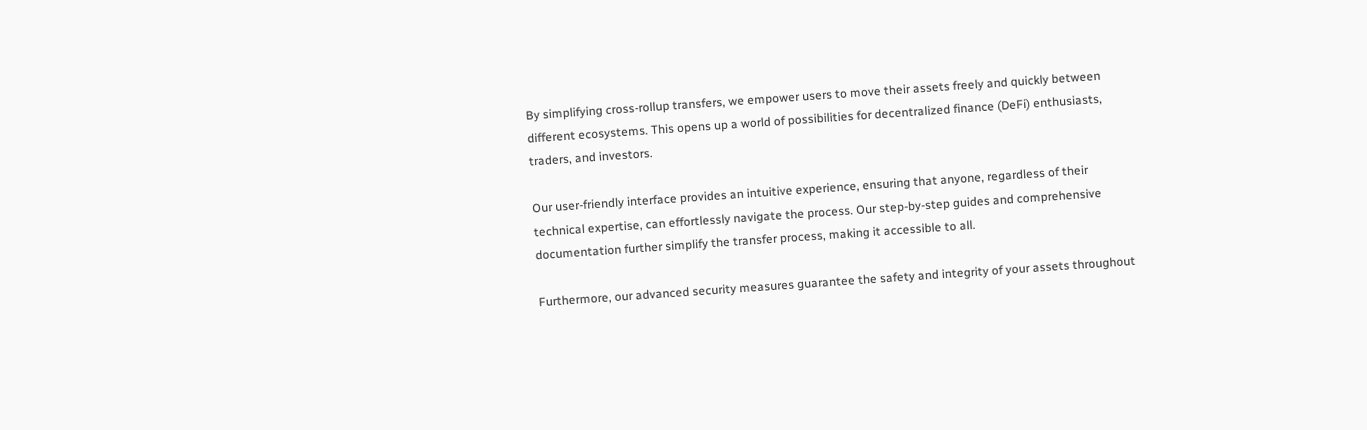By simplifying cross-rollup transfers, we empower users to move their assets freely and quickly between different ecosystems. This opens up a world of possibilities for decentralized finance (DeFi) enthusiasts, traders, and investors.

Our user-friendly interface provides an intuitive experience, ensuring that anyone, regardless of their technical expertise, can effortlessly navigate the process. Our step-by-step guides and comprehensive documentation further simplify the transfer process, making it accessible to all.

Furthermore, our advanced security measures guarantee the safety and integrity of your assets throughout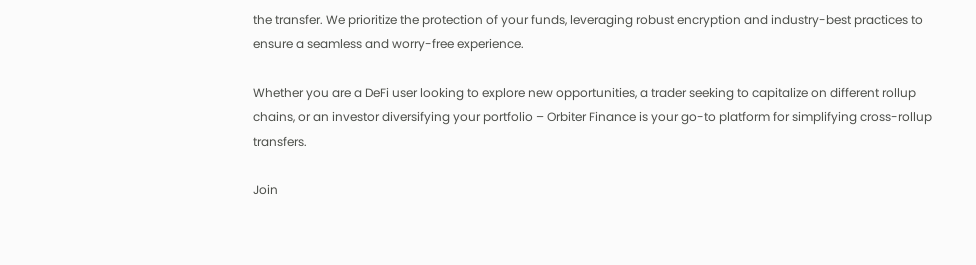the transfer. We prioritize the protection of your funds, leveraging robust encryption and industry-best practices to ensure a seamless and worry-free experience.

Whether you are a DeFi user looking to explore new opportunities, a trader seeking to capitalize on different rollup chains, or an investor diversifying your portfolio – Orbiter Finance is your go-to platform for simplifying cross-rollup transfers.

Join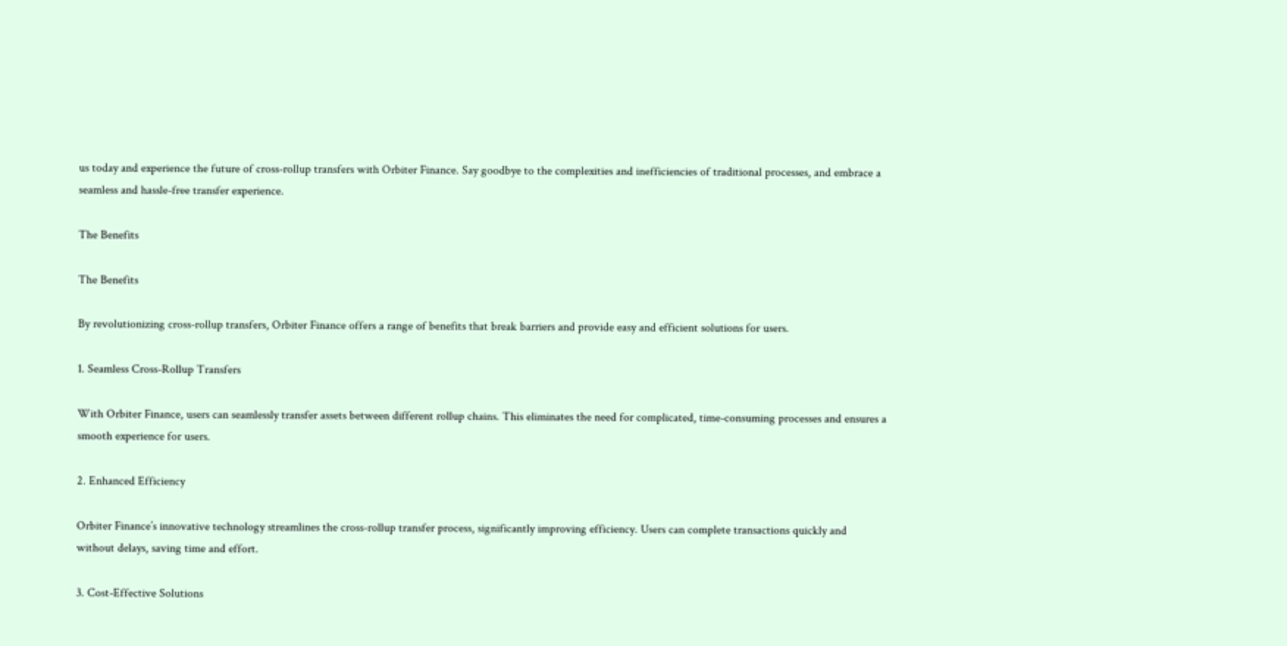us today and experience the future of cross-rollup transfers with Orbiter Finance. Say goodbye to the complexities and inefficiencies of traditional processes, and embrace a seamless and hassle-free transfer experience.

The Benefits

The Benefits

By revolutionizing cross-rollup transfers, Orbiter Finance offers a range of benefits that break barriers and provide easy and efficient solutions for users.

1. Seamless Cross-Rollup Transfers

With Orbiter Finance, users can seamlessly transfer assets between different rollup chains. This eliminates the need for complicated, time-consuming processes and ensures a smooth experience for users.

2. Enhanced Efficiency

Orbiter Finance’s innovative technology streamlines the cross-rollup transfer process, significantly improving efficiency. Users can complete transactions quickly and without delays, saving time and effort.

3. Cost-Effective Solutions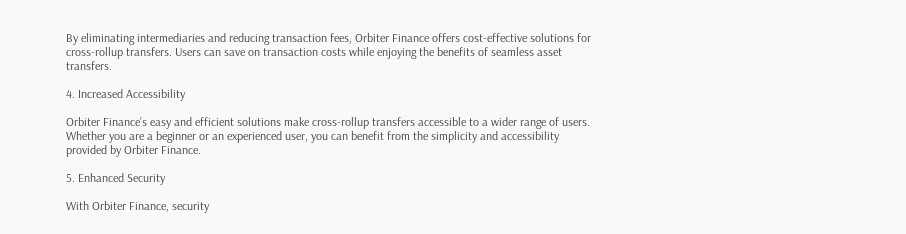By eliminating intermediaries and reducing transaction fees, Orbiter Finance offers cost-effective solutions for cross-rollup transfers. Users can save on transaction costs while enjoying the benefits of seamless asset transfers.

4. Increased Accessibility

Orbiter Finance’s easy and efficient solutions make cross-rollup transfers accessible to a wider range of users. Whether you are a beginner or an experienced user, you can benefit from the simplicity and accessibility provided by Orbiter Finance.

5. Enhanced Security

With Orbiter Finance, security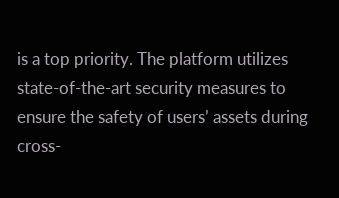is a top priority. The platform utilizes state-of-the-art security measures to ensure the safety of users’ assets during cross-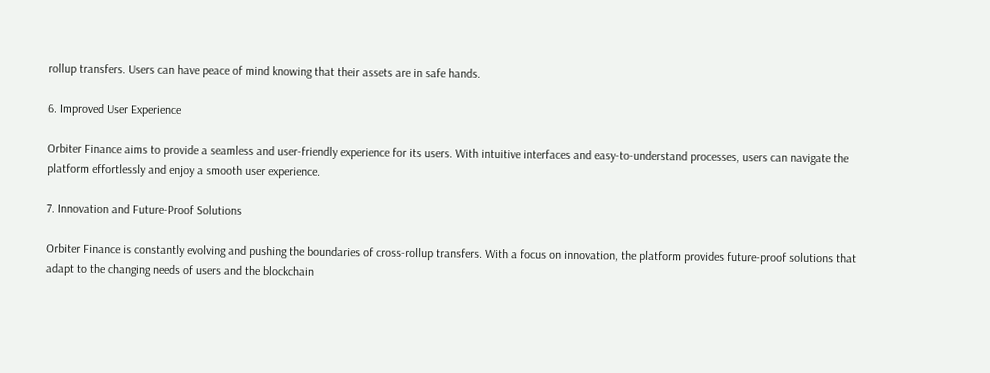rollup transfers. Users can have peace of mind knowing that their assets are in safe hands.

6. Improved User Experience

Orbiter Finance aims to provide a seamless and user-friendly experience for its users. With intuitive interfaces and easy-to-understand processes, users can navigate the platform effortlessly and enjoy a smooth user experience.

7. Innovation and Future-Proof Solutions

Orbiter Finance is constantly evolving and pushing the boundaries of cross-rollup transfers. With a focus on innovation, the platform provides future-proof solutions that adapt to the changing needs of users and the blockchain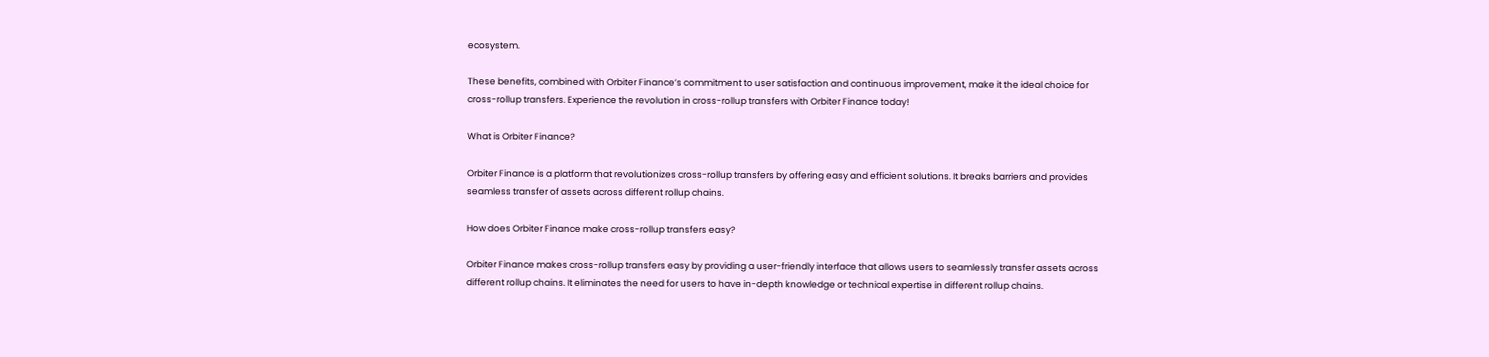ecosystem.

These benefits, combined with Orbiter Finance’s commitment to user satisfaction and continuous improvement, make it the ideal choice for cross-rollup transfers. Experience the revolution in cross-rollup transfers with Orbiter Finance today!

What is Orbiter Finance?

Orbiter Finance is a platform that revolutionizes cross-rollup transfers by offering easy and efficient solutions. It breaks barriers and provides seamless transfer of assets across different rollup chains.

How does Orbiter Finance make cross-rollup transfers easy?

Orbiter Finance makes cross-rollup transfers easy by providing a user-friendly interface that allows users to seamlessly transfer assets across different rollup chains. It eliminates the need for users to have in-depth knowledge or technical expertise in different rollup chains.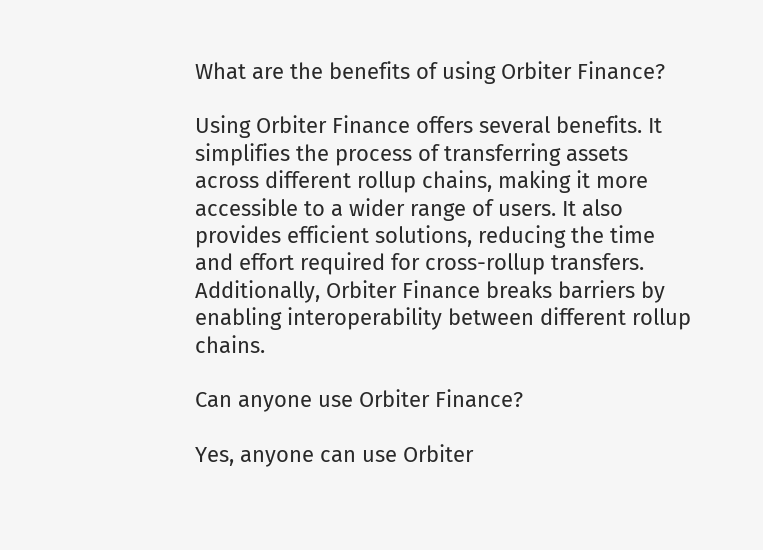What are the benefits of using Orbiter Finance?

Using Orbiter Finance offers several benefits. It simplifies the process of transferring assets across different rollup chains, making it more accessible to a wider range of users. It also provides efficient solutions, reducing the time and effort required for cross-rollup transfers. Additionally, Orbiter Finance breaks barriers by enabling interoperability between different rollup chains.

Can anyone use Orbiter Finance?

Yes, anyone can use Orbiter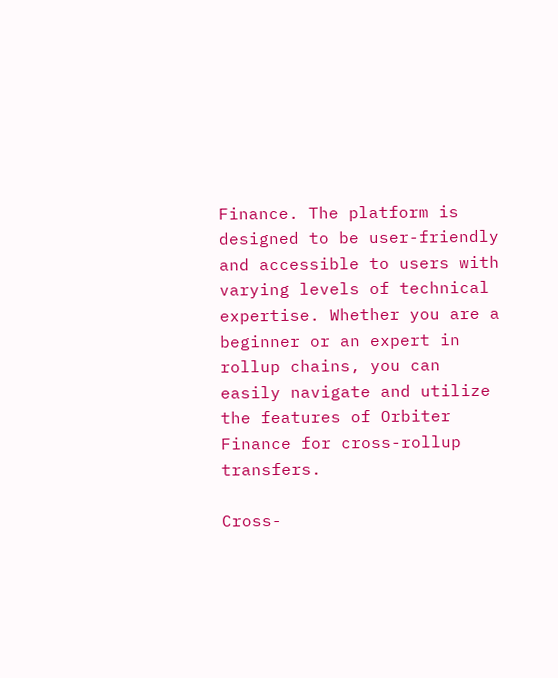Finance. The platform is designed to be user-friendly and accessible to users with varying levels of technical expertise. Whether you are a beginner or an expert in rollup chains, you can easily navigate and utilize the features of Orbiter Finance for cross-rollup transfers.

Cross-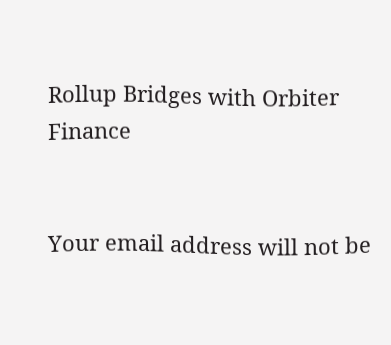Rollup Bridges with Orbiter Finance


Your email address will not be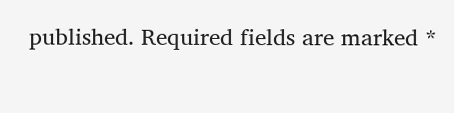published. Required fields are marked *